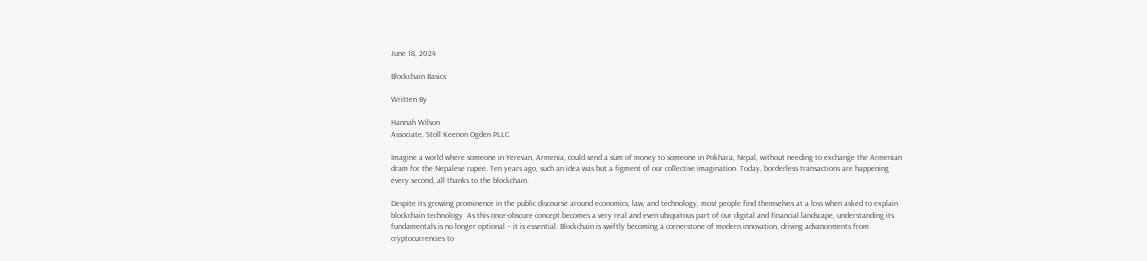June 18, 2024

Blockchain Basics

Written By

Hannah Wilson
Associate, Stoll Keenon Ogden PLLC

Imagine a world where someone in Yerevan, Armenia, could send a sum of money to someone in Pokhara, Nepal, without needing to exchange the Armenian dram for the Nepalese rupee. Ten years ago, such an idea was but a figment of our collective imagination. Today, borderless transactions are happening every second, all thanks to the blockchain.

Despite its growing prominence in the public discourse around economics, law, and technology, most people find themselves at a loss when asked to explain blockchain technology. As this once-obscure concept becomes a very real and even ubiquitous part of our digital and financial landscape, understanding its fundamentals is no longer optional – it is essential. Blockchain is swiftly becoming a cornerstone of modern innovation, driving advancements from cryptocurrencies to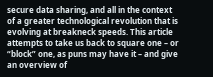secure data sharing, and all in the context of a greater technological revolution that is evolving at breakneck speeds. This article attempts to take us back to square one – or “block” one, as puns may have it – and give an overview of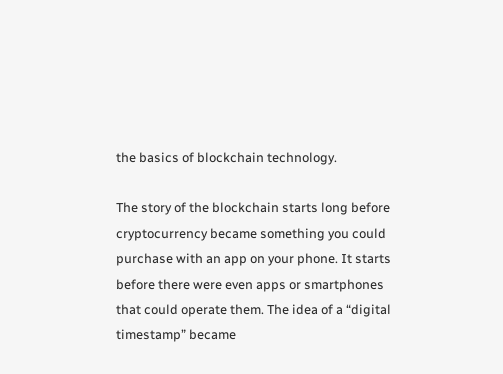the basics of blockchain technology.

The story of the blockchain starts long before cryptocurrency became something you could purchase with an app on your phone. It starts before there were even apps or smartphones that could operate them. The idea of a “digital timestamp” became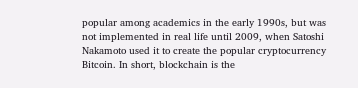popular among academics in the early 1990s, but was not implemented in real life until 2009, when Satoshi Nakamoto used it to create the popular cryptocurrency Bitcoin. In short, blockchain is the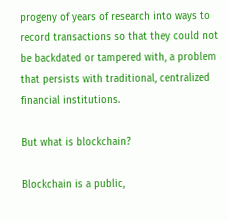progeny of years of research into ways to record transactions so that they could not be backdated or tampered with, a problem that persists with traditional, centralized financial institutions.

But what is blockchain?

Blockchain is a public,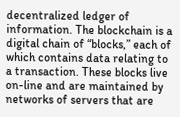decentralized ledger of information. The blockchain is a digital chain of “blocks,” each of which contains data relating to a transaction. These blocks live on-line and are maintained by networks of servers that are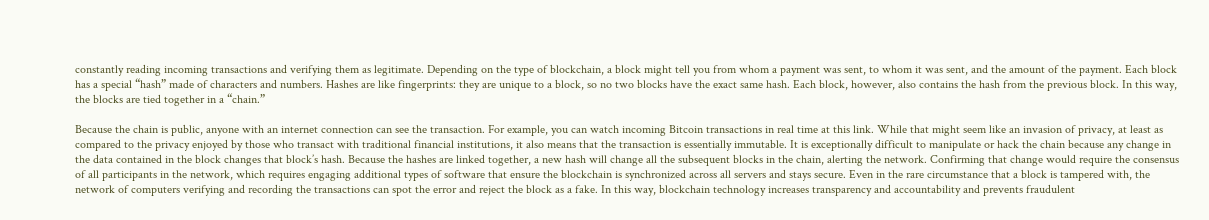constantly reading incoming transactions and verifying them as legitimate. Depending on the type of blockchain, a block might tell you from whom a payment was sent, to whom it was sent, and the amount of the payment. Each block has a special “hash” made of characters and numbers. Hashes are like fingerprints: they are unique to a block, so no two blocks have the exact same hash. Each block, however, also contains the hash from the previous block. In this way, the blocks are tied together in a “chain.”

Because the chain is public, anyone with an internet connection can see the transaction. For example, you can watch incoming Bitcoin transactions in real time at this link. While that might seem like an invasion of privacy, at least as compared to the privacy enjoyed by those who transact with traditional financial institutions, it also means that the transaction is essentially immutable. It is exceptionally difficult to manipulate or hack the chain because any change in the data contained in the block changes that block’s hash. Because the hashes are linked together, a new hash will change all the subsequent blocks in the chain, alerting the network. Confirming that change would require the consensus of all participants in the network, which requires engaging additional types of software that ensure the blockchain is synchronized across all servers and stays secure. Even in the rare circumstance that a block is tampered with, the network of computers verifying and recording the transactions can spot the error and reject the block as a fake. In this way, blockchain technology increases transparency and accountability and prevents fraudulent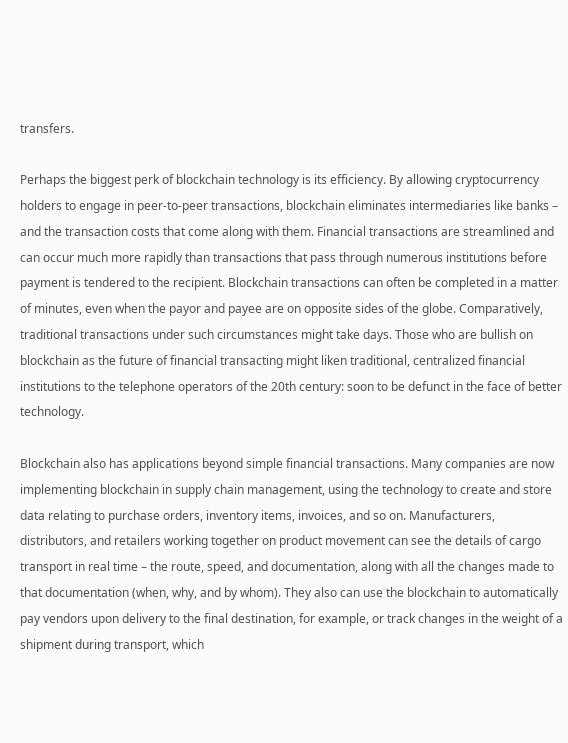transfers.

Perhaps the biggest perk of blockchain technology is its efficiency. By allowing cryptocurrency holders to engage in peer-to-peer transactions, blockchain eliminates intermediaries like banks – and the transaction costs that come along with them. Financial transactions are streamlined and can occur much more rapidly than transactions that pass through numerous institutions before payment is tendered to the recipient. Blockchain transactions can often be completed in a matter of minutes, even when the payor and payee are on opposite sides of the globe. Comparatively, traditional transactions under such circumstances might take days. Those who are bullish on blockchain as the future of financial transacting might liken traditional, centralized financial institutions to the telephone operators of the 20th century: soon to be defunct in the face of better technology.

Blockchain also has applications beyond simple financial transactions. Many companies are now implementing blockchain in supply chain management, using the technology to create and store data relating to purchase orders, inventory items, invoices, and so on. Manufacturers, distributors, and retailers working together on product movement can see the details of cargo transport in real time – the route, speed, and documentation, along with all the changes made to that documentation (when, why, and by whom). They also can use the blockchain to automatically pay vendors upon delivery to the final destination, for example, or track changes in the weight of a shipment during transport, which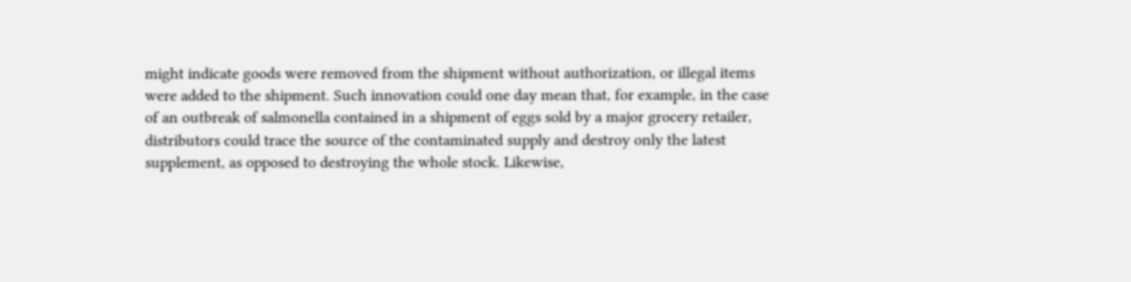might indicate goods were removed from the shipment without authorization, or illegal items were added to the shipment. Such innovation could one day mean that, for example, in the case of an outbreak of salmonella contained in a shipment of eggs sold by a major grocery retailer, distributors could trace the source of the contaminated supply and destroy only the latest supplement, as opposed to destroying the whole stock. Likewise,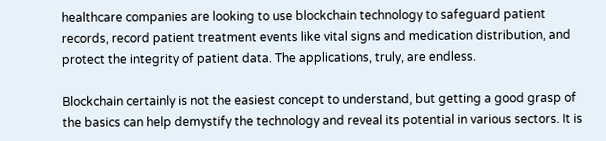healthcare companies are looking to use blockchain technology to safeguard patient records, record patient treatment events like vital signs and medication distribution, and protect the integrity of patient data. The applications, truly, are endless.

Blockchain certainly is not the easiest concept to understand, but getting a good grasp of the basics can help demystify the technology and reveal its potential in various sectors. It is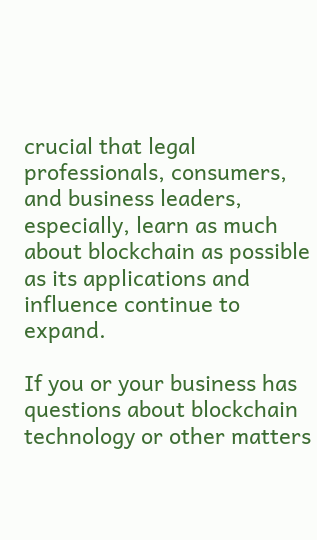crucial that legal professionals, consumers, and business leaders, especially, learn as much about blockchain as possible as its applications and influence continue to expand.

If you or your business has questions about blockchain technology or other matters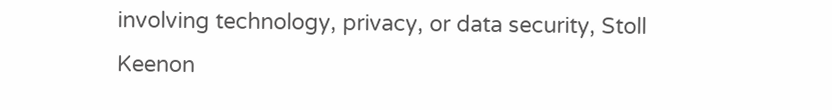involving technology, privacy, or data security, Stoll Keenon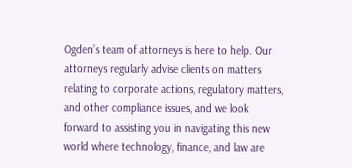Ogden’s team of attorneys is here to help. Our attorneys regularly advise clients on matters relating to corporate actions, regulatory matters, and other compliance issues, and we look forward to assisting you in navigating this new world where technology, finance, and law are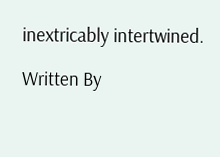inextricably intertwined.

Written By